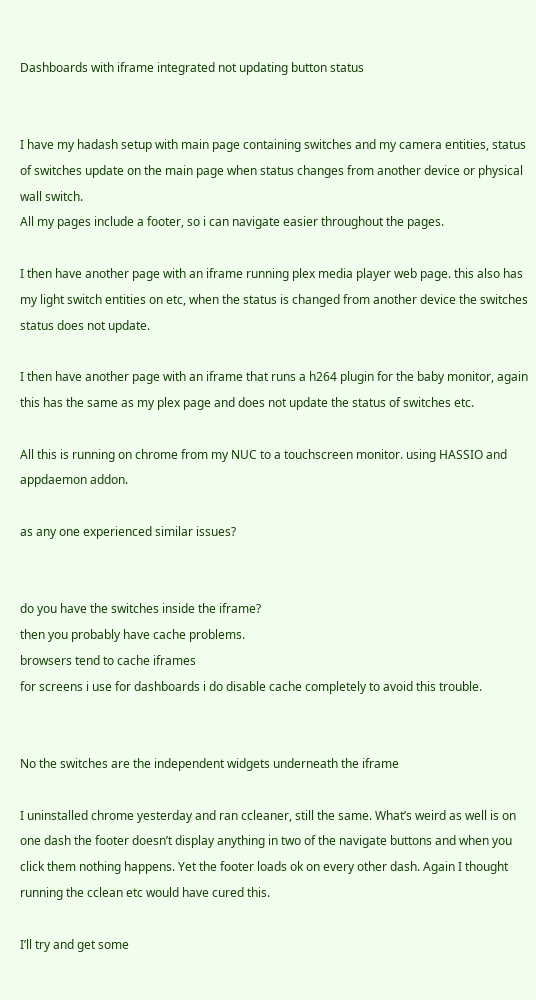Dashboards with iframe integrated not updating button status


I have my hadash setup with main page containing switches and my camera entities, status of switches update on the main page when status changes from another device or physical wall switch.
All my pages include a footer, so i can navigate easier throughout the pages.

I then have another page with an iframe running plex media player web page. this also has my light switch entities on etc, when the status is changed from another device the switches status does not update.

I then have another page with an iframe that runs a h264 plugin for the baby monitor, again this has the same as my plex page and does not update the status of switches etc.

All this is running on chrome from my NUC to a touchscreen monitor. using HASSIO and appdaemon addon.

as any one experienced similar issues?


do you have the switches inside the iframe?
then you probably have cache problems.
browsers tend to cache iframes
for screens i use for dashboards i do disable cache completely to avoid this trouble.


No the switches are the independent widgets underneath the iframe

I uninstalled chrome yesterday and ran ccleaner, still the same. What’s weird as well is on one dash the footer doesn’t display anything in two of the navigate buttons and when you click them nothing happens. Yet the footer loads ok on every other dash. Again I thought running the cclean etc would have cured this.

I’ll try and get some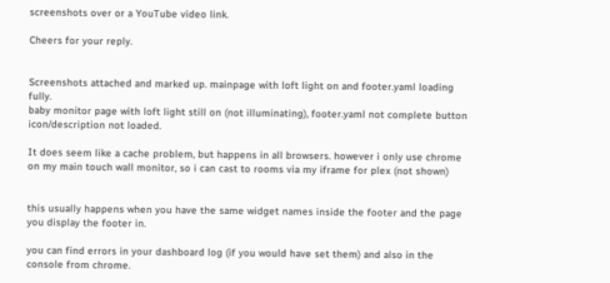screenshots over or a YouTube video link.

Cheers for your reply.


Screenshots attached and marked up. mainpage with loft light on and footer.yaml loading fully.
baby monitor page with loft light still on (not illuminating), footer.yaml not complete button icon/description not loaded.

It does seem like a cache problem, but happens in all browsers. however i only use chrome on my main touch wall monitor, so i can cast to rooms via my iframe for plex (not shown)


this usually happens when you have the same widget names inside the footer and the page you display the footer in.

you can find errors in your dashboard log (if you would have set them) and also in the console from chrome.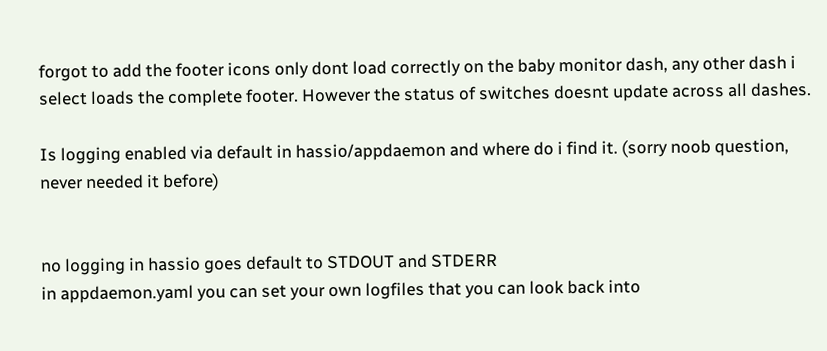forgot to add the footer icons only dont load correctly on the baby monitor dash, any other dash i select loads the complete footer. However the status of switches doesnt update across all dashes.

Is logging enabled via default in hassio/appdaemon and where do i find it. (sorry noob question, never needed it before)


no logging in hassio goes default to STDOUT and STDERR
in appdaemon.yaml you can set your own logfiles that you can look back into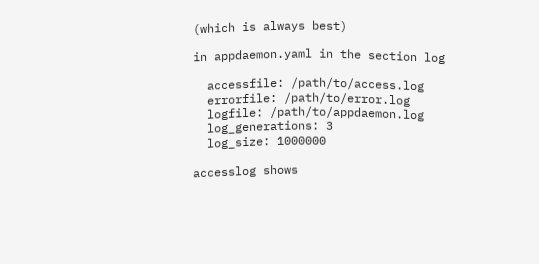(which is always best)

in appdaemon.yaml in the section log

  accessfile: /path/to/access.log
  errorfile: /path/to/error.log
  logfile: /path/to/appdaemon.log
  log_generations: 3
  log_size: 1000000

accesslog shows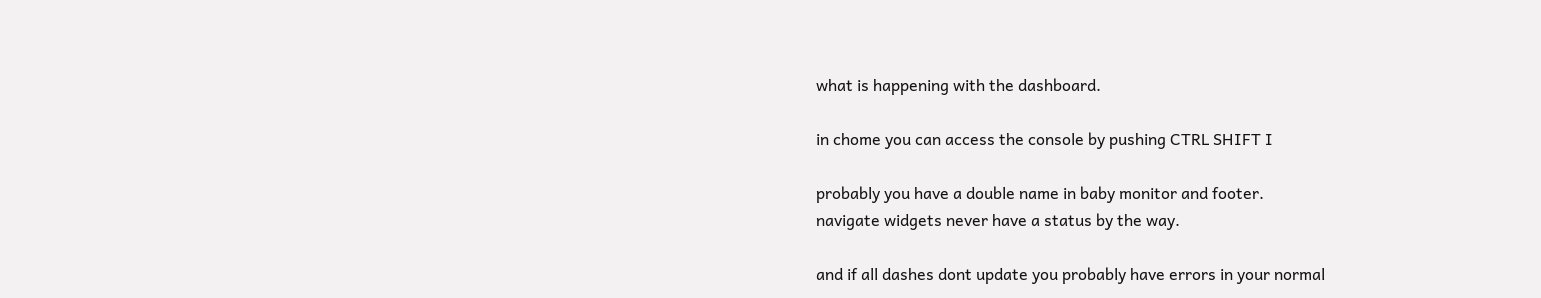what is happening with the dashboard.

in chome you can access the console by pushing CTRL SHIFT I

probably you have a double name in baby monitor and footer.
navigate widgets never have a status by the way.

and if all dashes dont update you probably have errors in your normal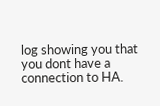log showing you that you dont have a connection to HA.